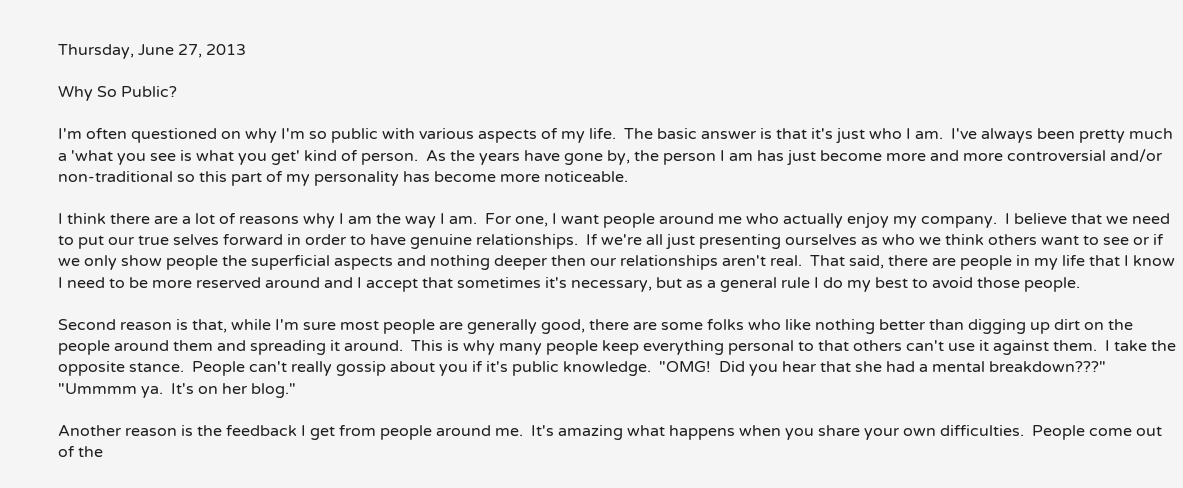Thursday, June 27, 2013

Why So Public?

I'm often questioned on why I'm so public with various aspects of my life.  The basic answer is that it's just who I am.  I've always been pretty much a 'what you see is what you get' kind of person.  As the years have gone by, the person I am has just become more and more controversial and/or non-traditional so this part of my personality has become more noticeable.

I think there are a lot of reasons why I am the way I am.  For one, I want people around me who actually enjoy my company.  I believe that we need to put our true selves forward in order to have genuine relationships.  If we're all just presenting ourselves as who we think others want to see or if we only show people the superficial aspects and nothing deeper then our relationships aren't real.  That said, there are people in my life that I know I need to be more reserved around and I accept that sometimes it's necessary, but as a general rule I do my best to avoid those people.

Second reason is that, while I'm sure most people are generally good, there are some folks who like nothing better than digging up dirt on the people around them and spreading it around.  This is why many people keep everything personal to that others can't use it against them.  I take the opposite stance.  People can't really gossip about you if it's public knowledge.  "OMG!  Did you hear that she had a mental breakdown???"  "Ummmm ya.  It's on her blog."

Another reason is the feedback I get from people around me.  It's amazing what happens when you share your own difficulties.  People come out of the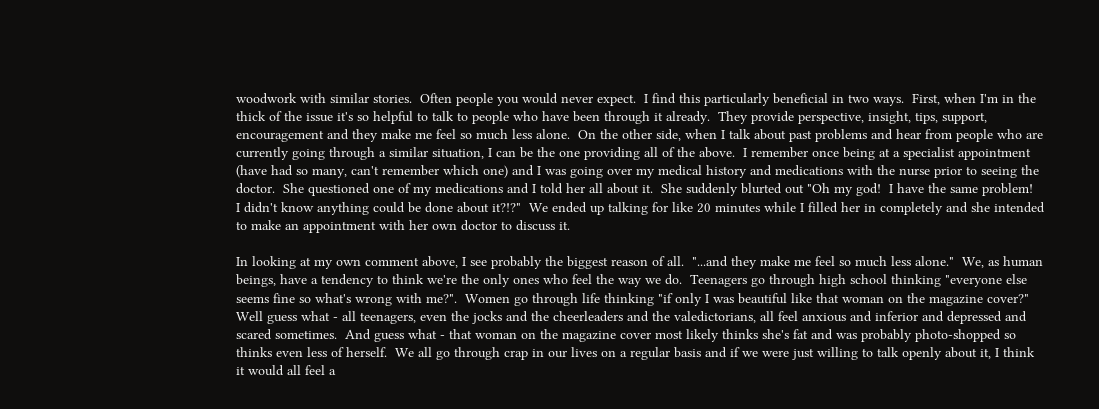woodwork with similar stories.  Often people you would never expect.  I find this particularly beneficial in two ways.  First, when I'm in the thick of the issue it's so helpful to talk to people who have been through it already.  They provide perspective, insight, tips, support, encouragement and they make me feel so much less alone.  On the other side, when I talk about past problems and hear from people who are currently going through a similar situation, I can be the one providing all of the above.  I remember once being at a specialist appointment (have had so many, can't remember which one) and I was going over my medical history and medications with the nurse prior to seeing the doctor.  She questioned one of my medications and I told her all about it.  She suddenly blurted out "Oh my god!  I have the same problem!  I didn't know anything could be done about it?!?"  We ended up talking for like 20 minutes while I filled her in completely and she intended to make an appointment with her own doctor to discuss it.

In looking at my own comment above, I see probably the biggest reason of all.  "...and they make me feel so much less alone."  We, as human beings, have a tendency to think we're the only ones who feel the way we do.  Teenagers go through high school thinking "everyone else seems fine so what's wrong with me?".  Women go through life thinking "if only I was beautiful like that woman on the magazine cover?"  Well guess what - all teenagers, even the jocks and the cheerleaders and the valedictorians, all feel anxious and inferior and depressed and scared sometimes.  And guess what - that woman on the magazine cover most likely thinks she's fat and was probably photo-shopped so thinks even less of herself.  We all go through crap in our lives on a regular basis and if we were just willing to talk openly about it, I think it would all feel a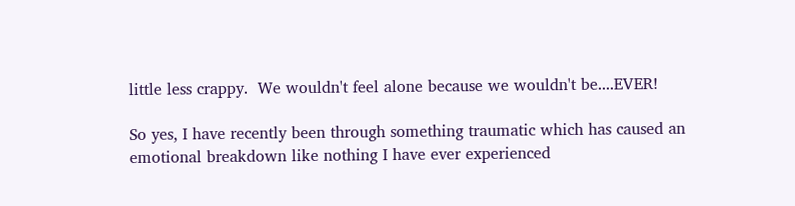little less crappy.  We wouldn't feel alone because we wouldn't be....EVER!

So yes, I have recently been through something traumatic which has caused an emotional breakdown like nothing I have ever experienced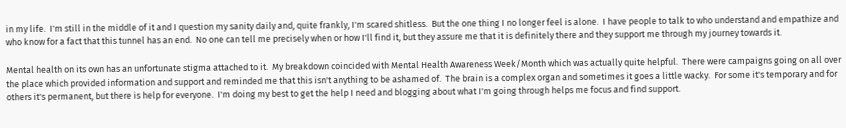in my life.  I'm still in the middle of it and I question my sanity daily and, quite frankly, I'm scared shitless.  But the one thing I no longer feel is alone.  I have people to talk to who understand and empathize and who know for a fact that this tunnel has an end.  No one can tell me precisely when or how I'll find it, but they assure me that it is definitely there and they support me through my journey towards it.

Mental health on its own has an unfortunate stigma attached to it.  My breakdown coincided with Mental Health Awareness Week/Month which was actually quite helpful.  There were campaigns going on all over the place which provided information and support and reminded me that this isn't anything to be ashamed of.  The brain is a complex organ and sometimes it goes a little wacky.  For some it's temporary and for others it's permanent, but there is help for everyone.  I'm doing my best to get the help I need and blogging about what I'm going through helps me focus and find support.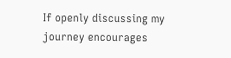If openly discussing my journey encourages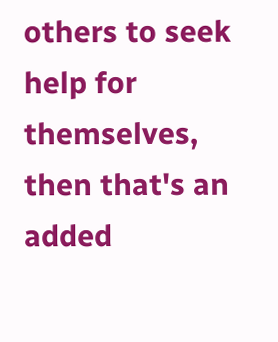others to seek help for themselves, then that's an added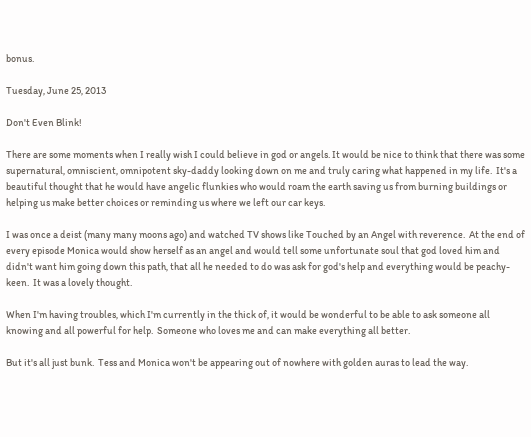bonus.

Tuesday, June 25, 2013

Don't Even Blink!

There are some moments when I really wish I could believe in god or angels. It would be nice to think that there was some supernatural, omniscient, omnipotent sky-daddy looking down on me and truly caring what happened in my life.  It's a beautiful thought that he would have angelic flunkies who would roam the earth saving us from burning buildings or helping us make better choices or reminding us where we left our car keys.

I was once a deist (many many moons ago) and watched TV shows like Touched by an Angel with reverence.  At the end of every episode Monica would show herself as an angel and would tell some unfortunate soul that god loved him and didn't want him going down this path, that all he needed to do was ask for god's help and everything would be peachy-keen.  It was a lovely thought.

When I'm having troubles, which I'm currently in the thick of, it would be wonderful to be able to ask someone all knowing and all powerful for help.  Someone who loves me and can make everything all better.

But it's all just bunk.  Tess and Monica won't be appearing out of nowhere with golden auras to lead the way.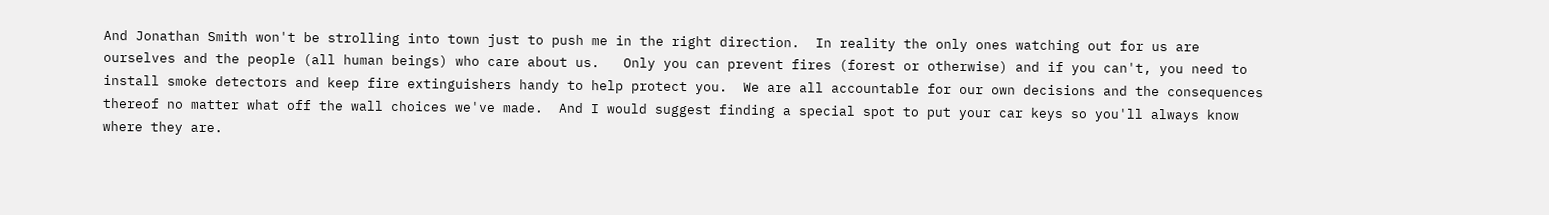And Jonathan Smith won't be strolling into town just to push me in the right direction.  In reality the only ones watching out for us are ourselves and the people (all human beings) who care about us.   Only you can prevent fires (forest or otherwise) and if you can't, you need to install smoke detectors and keep fire extinguishers handy to help protect you.  We are all accountable for our own decisions and the consequences thereof no matter what off the wall choices we've made.  And I would suggest finding a special spot to put your car keys so you'll always know where they are.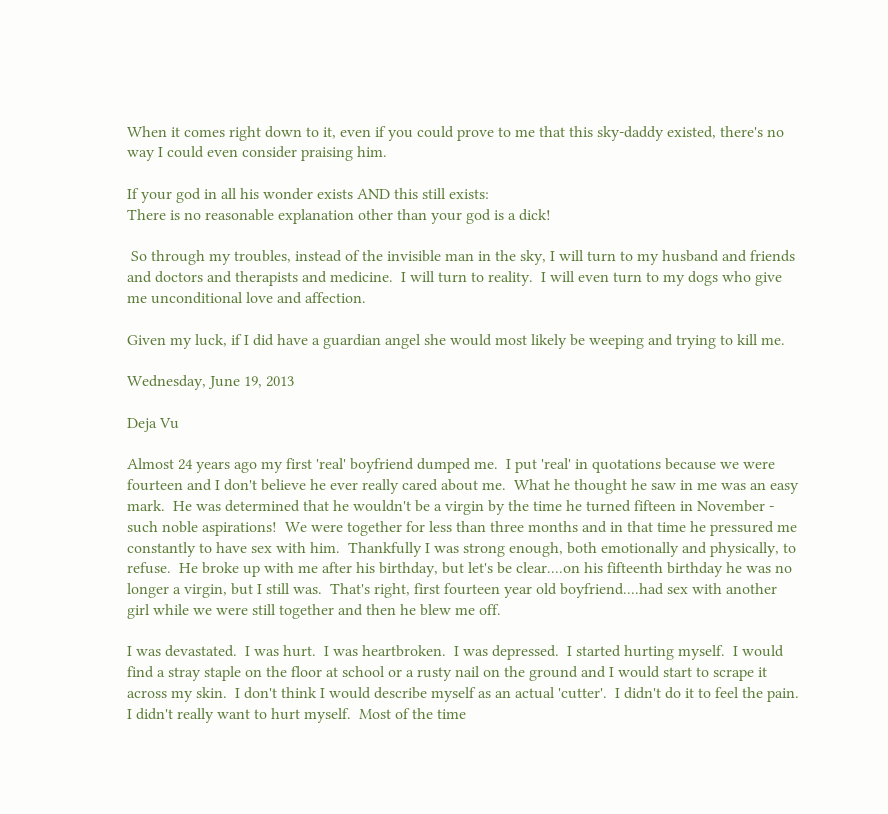When it comes right down to it, even if you could prove to me that this sky-daddy existed, there's no way I could even consider praising him.

If your god in all his wonder exists AND this still exists:
There is no reasonable explanation other than your god is a dick!

 So through my troubles, instead of the invisible man in the sky, I will turn to my husband and friends and doctors and therapists and medicine.  I will turn to reality.  I will even turn to my dogs who give me unconditional love and affection.

Given my luck, if I did have a guardian angel she would most likely be weeping and trying to kill me.

Wednesday, June 19, 2013

Deja Vu

Almost 24 years ago my first 'real' boyfriend dumped me.  I put 'real' in quotations because we were fourteen and I don't believe he ever really cared about me.  What he thought he saw in me was an easy mark.  He was determined that he wouldn't be a virgin by the time he turned fifteen in November - such noble aspirations!  We were together for less than three months and in that time he pressured me constantly to have sex with him.  Thankfully I was strong enough, both emotionally and physically, to refuse.  He broke up with me after his birthday, but let's be clear....on his fifteenth birthday he was no longer a virgin, but I still was.  That's right, first fourteen year old boyfriend....had sex with another girl while we were still together and then he blew me off.

I was devastated.  I was hurt.  I was heartbroken.  I was depressed.  I started hurting myself.  I would find a stray staple on the floor at school or a rusty nail on the ground and I would start to scrape it across my skin.  I don't think I would describe myself as an actual 'cutter'.  I didn't do it to feel the pain.  I didn't really want to hurt myself.  Most of the time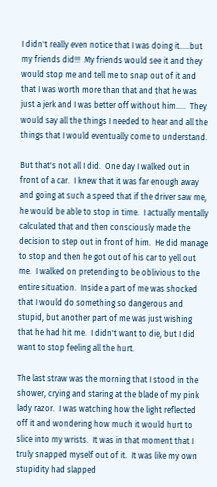I didn't really even notice that I was doing it.....but my friends did!!!  My friends would see it and they would stop me and tell me to snap out of it and that I was worth more than that and that he was just a jerk and I was better off without him.....  They would say all the things I needed to hear and all the things that I would eventually come to understand.

But that's not all I did.  One day I walked out in front of a car.  I knew that it was far enough away and going at such a speed that if the driver saw me, he would be able to stop in time.  I actually mentally calculated that and then consciously made the decision to step out in front of him.  He did manage to stop and then he got out of his car to yell out me.  I walked on pretending to be oblivious to the entire situation.  Inside a part of me was shocked that I would do something so dangerous and stupid, but another part of me was just wishing that he had hit me.  I didn't want to die, but I did want to stop feeling all the hurt.

The last straw was the morning that I stood in the shower, crying and staring at the blade of my pink lady razor.  I was watching how the light reflected off it and wondering how much it would hurt to slice into my wrists.  It was in that moment that I truly snapped myself out of it.  It was like my own stupidity had slapped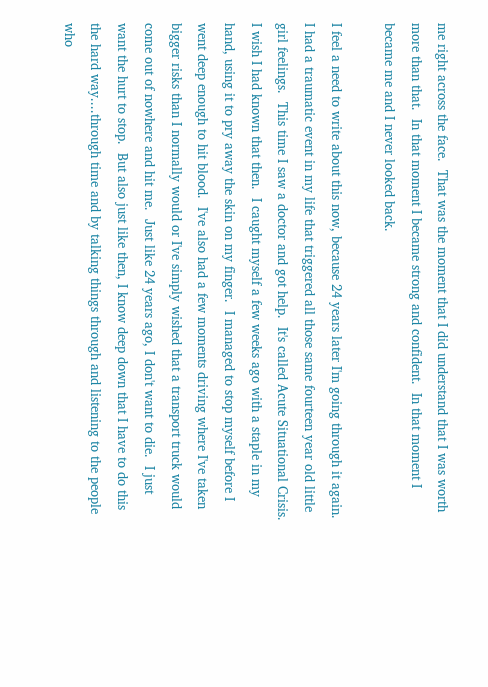me right across the face.  That was the moment that I did understand that I was worth more than that.  In that moment I became strong and confident.  In that moment I became me and I never looked back.

I feel a need to write about this now, because 24 years later I'm going through it again.  I had a traumatic event in my life that triggered all those same fourteen year old little girl feelings.  This time I saw a doctor and got help.  It's called Acute Situational Crisis.  I wish I had known that then.  I caught myself a few weeks ago with a staple in my hand, using it to pry away the skin on my finger.  I managed to stop myself before I went deep enough to hit blood.  I've also had a few moments driving where I've taken bigger risks than I normally would or I've simply wished that a transport truck would come out of nowhere and hit me.  Just like 24 years ago, I don't want to die.  I just want the hurt to stop.  But also just like then, I know deep down that I have to do this the hard way....through time and by talking things through and listening to the people who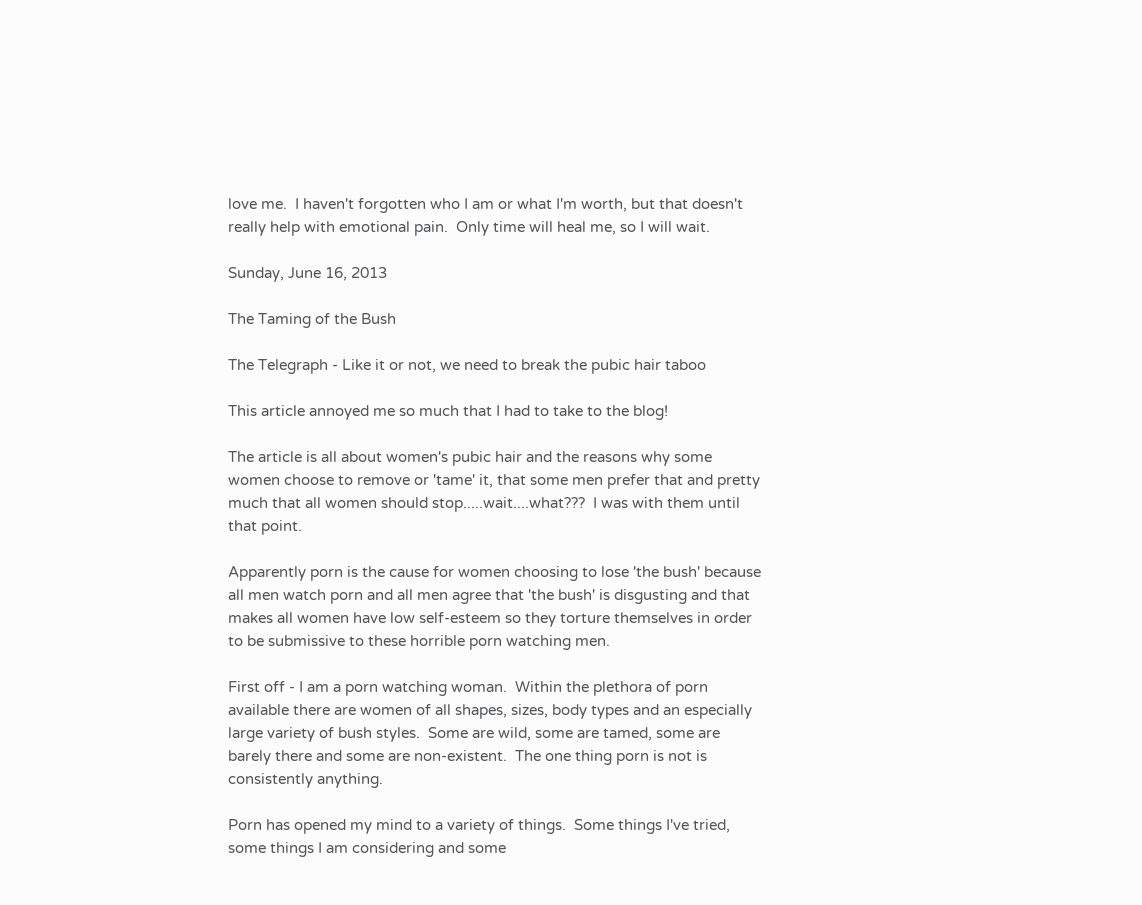love me.  I haven't forgotten who I am or what I'm worth, but that doesn't really help with emotional pain.  Only time will heal me, so I will wait.

Sunday, June 16, 2013

The Taming of the Bush

The Telegraph - Like it or not, we need to break the pubic hair taboo

This article annoyed me so much that I had to take to the blog!

The article is all about women's pubic hair and the reasons why some women choose to remove or 'tame' it, that some men prefer that and pretty much that all women should stop.....wait....what???  I was with them until that point.

Apparently porn is the cause for women choosing to lose 'the bush' because all men watch porn and all men agree that 'the bush' is disgusting and that makes all women have low self-esteem so they torture themselves in order to be submissive to these horrible porn watching men.

First off - I am a porn watching woman.  Within the plethora of porn available there are women of all shapes, sizes, body types and an especially large variety of bush styles.  Some are wild, some are tamed, some are barely there and some are non-existent.  The one thing porn is not is consistently anything.

Porn has opened my mind to a variety of things.  Some things I've tried, some things I am considering and some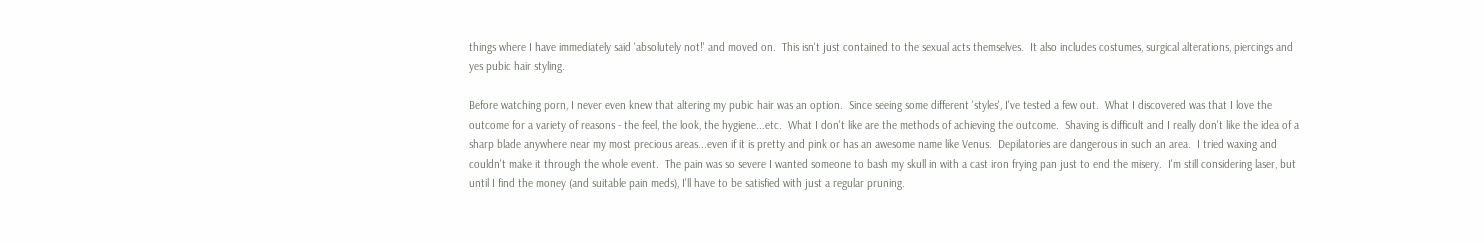things where I have immediately said 'absolutely not!' and moved on.  This isn't just contained to the sexual acts themselves.  It also includes costumes, surgical alterations, piercings and yes pubic hair styling.

Before watching porn, I never even knew that altering my pubic hair was an option.  Since seeing some different 'styles', I've tested a few out.  What I discovered was that I love the outcome for a variety of reasons - the feel, the look, the hygiene...etc.  What I don't like are the methods of achieving the outcome.  Shaving is difficult and I really don't like the idea of a sharp blade anywhere near my most precious areas...even if it is pretty and pink or has an awesome name like Venus.  Depilatories are dangerous in such an area.  I tried waxing and couldn't make it through the whole event.  The pain was so severe I wanted someone to bash my skull in with a cast iron frying pan just to end the misery.  I'm still considering laser, but until I find the money (and suitable pain meds), I'll have to be satisfied with just a regular pruning.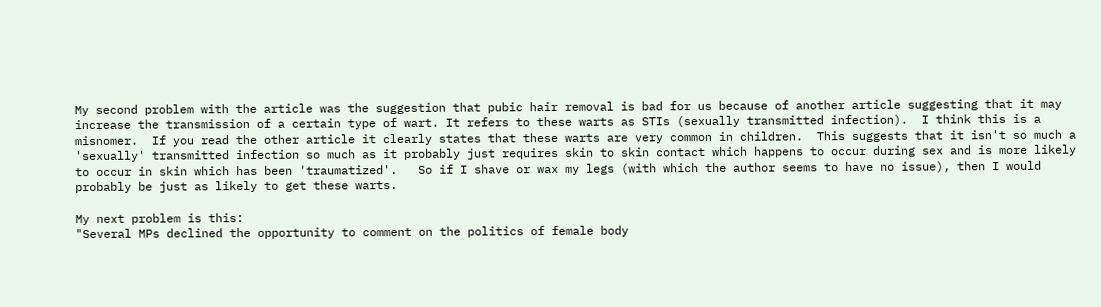My second problem with the article was the suggestion that pubic hair removal is bad for us because of another article suggesting that it may increase the transmission of a certain type of wart. It refers to these warts as STIs (sexually transmitted infection).  I think this is a misnomer.  If you read the other article it clearly states that these warts are very common in children.  This suggests that it isn't so much a 'sexually' transmitted infection so much as it probably just requires skin to skin contact which happens to occur during sex and is more likely to occur in skin which has been 'traumatized'.   So if I shave or wax my legs (with which the author seems to have no issue), then I would probably be just as likely to get these warts.

My next problem is this:
"Several MPs declined the opportunity to comment on the politics of female body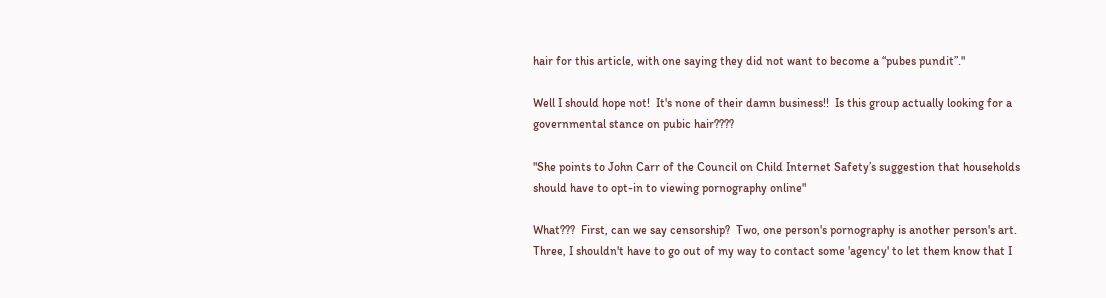hair for this article, with one saying they did not want to become a “pubes pundit”."

Well I should hope not!  It's none of their damn business!!  Is this group actually looking for a governmental stance on pubic hair????

"She points to John Carr of the Council on Child Internet Safety’s suggestion that households should have to opt-in to viewing pornography online"

What???  First, can we say censorship?  Two, one person's pornography is another person's art.  Three, I shouldn't have to go out of my way to contact some 'agency' to let them know that I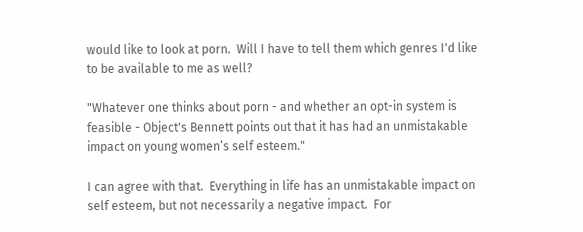would like to look at porn.  Will I have to tell them which genres I'd like to be available to me as well?

"Whatever one thinks about porn - and whether an opt-in system is feasible - Object's Bennett points out that it has had an unmistakable impact on young women’s self esteem."

I can agree with that.  Everything in life has an unmistakable impact on self esteem, but not necessarily a negative impact.  For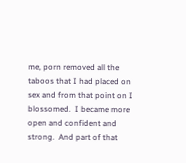me, porn removed all the taboos that I had placed on sex and from that point on I blossomed.  I became more open and confident and strong.  And part of that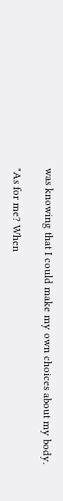was knowing that I could make my own choices about my body.

"As for me? When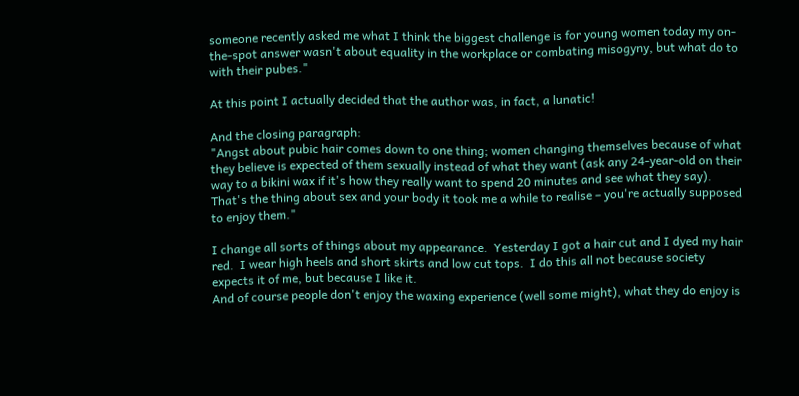someone recently asked me what I think the biggest challenge is for young women today my on-the-spot answer wasn't about equality in the workplace or combating misogyny, but what do to with their pubes."

At this point I actually decided that the author was, in fact, a lunatic!

And the closing paragraph:
"Angst about pubic hair comes down to one thing; women changing themselves because of what they believe is expected of them sexually instead of what they want (ask any 24-year-old on their way to a bikini wax if it's how they really want to spend 20 minutes and see what they say). That's the thing about sex and your body it took me a while to realise – you're actually supposed to enjoy them."

I change all sorts of things about my appearance.  Yesterday I got a hair cut and I dyed my hair red.  I wear high heels and short skirts and low cut tops.  I do this all not because society expects it of me, but because I like it.
And of course people don't enjoy the waxing experience (well some might), what they do enjoy is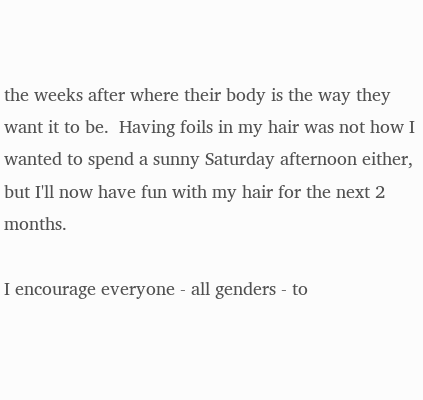the weeks after where their body is the way they want it to be.  Having foils in my hair was not how I wanted to spend a sunny Saturday afternoon either, but I'll now have fun with my hair for the next 2 months.

I encourage everyone - all genders - to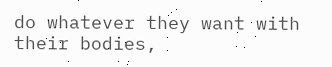do whatever they want with their bodies,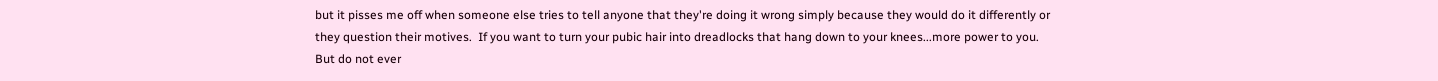but it pisses me off when someone else tries to tell anyone that they're doing it wrong simply because they would do it differently or they question their motives.  If you want to turn your pubic hair into dreadlocks that hang down to your knees...more power to you.  But do not ever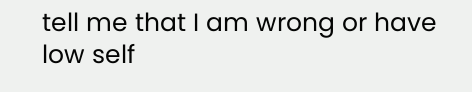tell me that I am wrong or have low self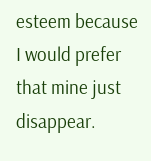esteem because I would prefer that mine just disappear.